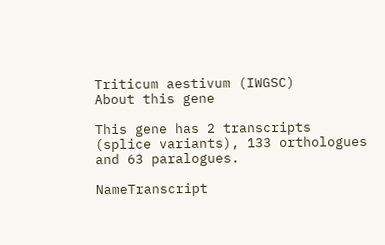Triticum aestivum (IWGSC)
About this gene

This gene has 2 transcripts (splice variants), 133 orthologues and 63 paralogues.

NameTranscript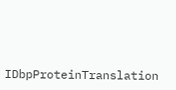IDbpProteinTranslation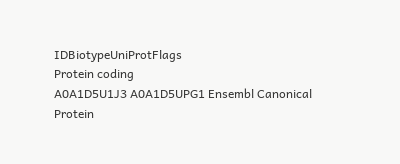IDBiotypeUniProtFlags
Protein coding
A0A1D5U1J3 A0A1D5UPG1 Ensembl Canonical
Protein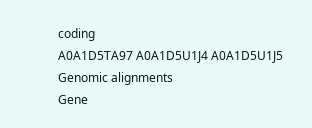coding
A0A1D5TA97 A0A1D5U1J4 A0A1D5U1J5
Genomic alignments
Gene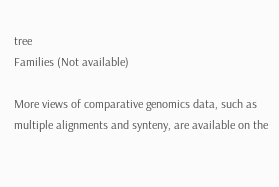tree
Families (Not available)

More views of comparative genomics data, such as multiple alignments and synteny, are available on the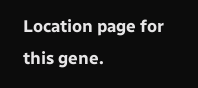Location page for this gene.